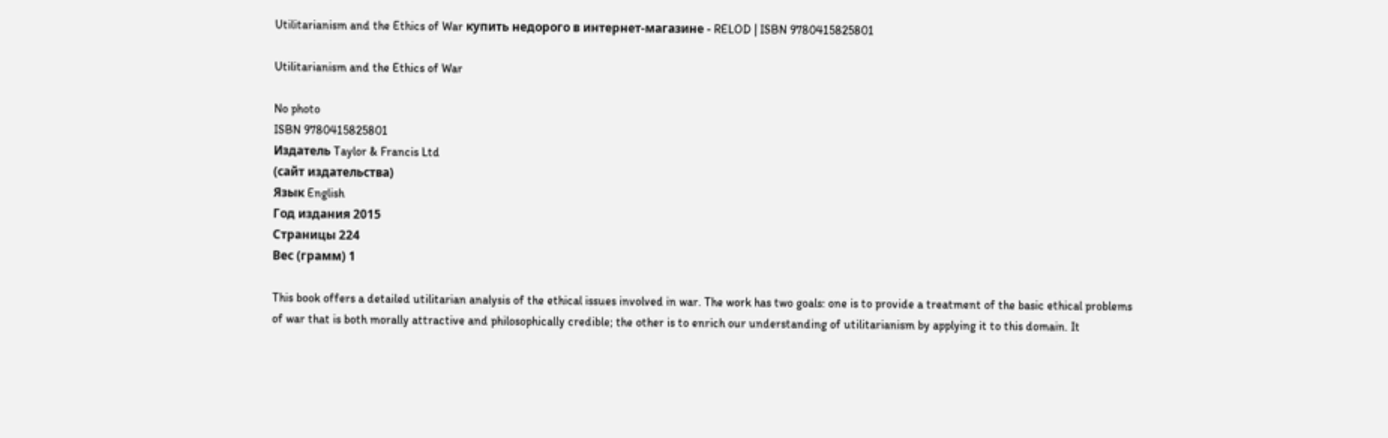Utilitarianism and the Ethics of War купить недорого в интернет-магазине - RELOD | ISBN 9780415825801

Utilitarianism and the Ethics of War

No photo
ISBN 9780415825801
Издатель Taylor & Francis Ltd
(сайт издательства)
Язык English
Год издания 2015
Страницы 224
Вес (грамм) 1

This book offers a detailed utilitarian analysis of the ethical issues involved in war. The work has two goals: one is to provide a treatment of the basic ethical problems of war that is both morally attractive and philosophically credible; the other is to enrich our understanding of utilitarianism by applying it to this domain. It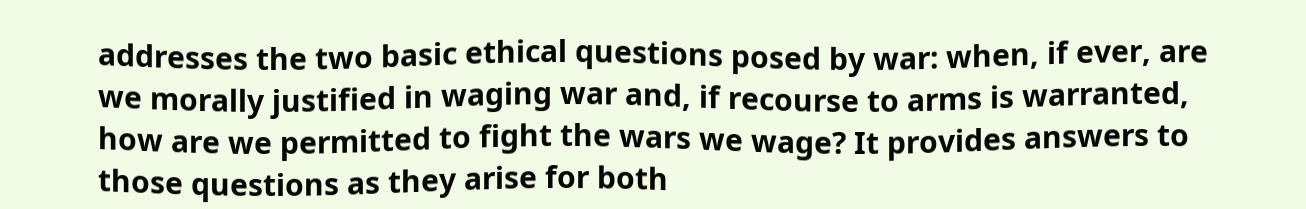addresses the two basic ethical questions posed by war: when, if ever, are we morally justified in waging war and, if recourse to arms is warranted, how are we permitted to fight the wars we wage? It provides answers to those questions as they arise for both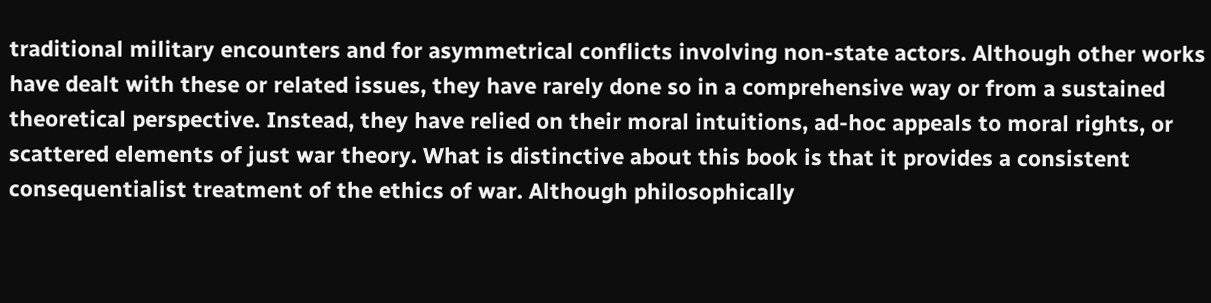traditional military encounters and for asymmetrical conflicts involving non-state actors. Although other works have dealt with these or related issues, they have rarely done so in a comprehensive way or from a sustained theoretical perspective. Instead, they have relied on their moral intuitions, ad-hoc appeals to moral rights, or scattered elements of just war theory. What is distinctive about this book is that it provides a consistent consequentialist treatment of the ethics of war. Although philosophically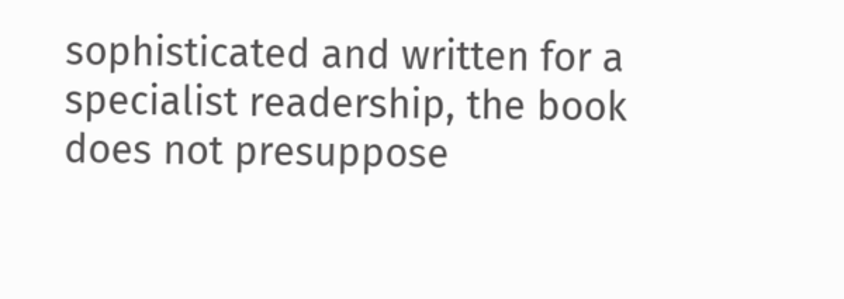sophisticated and written for a specialist readership, the book does not presuppose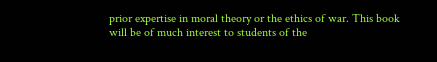prior expertise in moral theory or the ethics of war. This book will be of much interest to students of the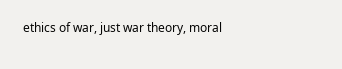ethics of war, just war theory, moral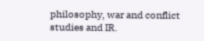philosophy, war and conflict studies and IR.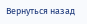Вернуться назад